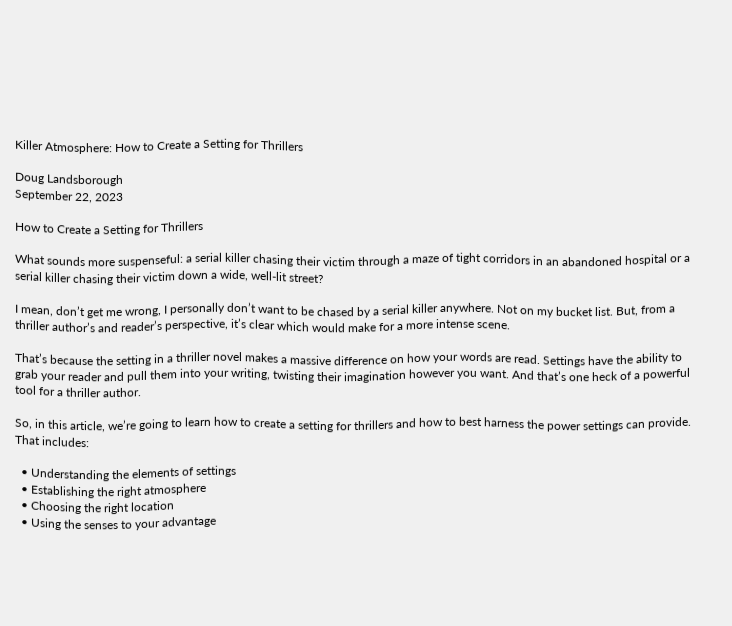Killer Atmosphere: How to Create a Setting for Thrillers

Doug Landsborough
September 22, 2023

How to Create a Setting for Thrillers

What sounds more suspenseful: a serial killer chasing their victim through a maze of tight corridors in an abandoned hospital or a serial killer chasing their victim down a wide, well-lit street?

I mean, don’t get me wrong, I personally don’t want to be chased by a serial killer anywhere. Not on my bucket list. But, from a thriller author’s and reader’s perspective, it’s clear which would make for a more intense scene.

That’s because the setting in a thriller novel makes a massive difference on how your words are read. Settings have the ability to grab your reader and pull them into your writing, twisting their imagination however you want. And that’s one heck of a powerful tool for a thriller author.

So, in this article, we’re going to learn how to create a setting for thrillers and how to best harness the power settings can provide. That includes:

  • Understanding the elements of settings
  • Establishing the right atmosphere
  • Choosing the right location
  • Using the senses to your advantage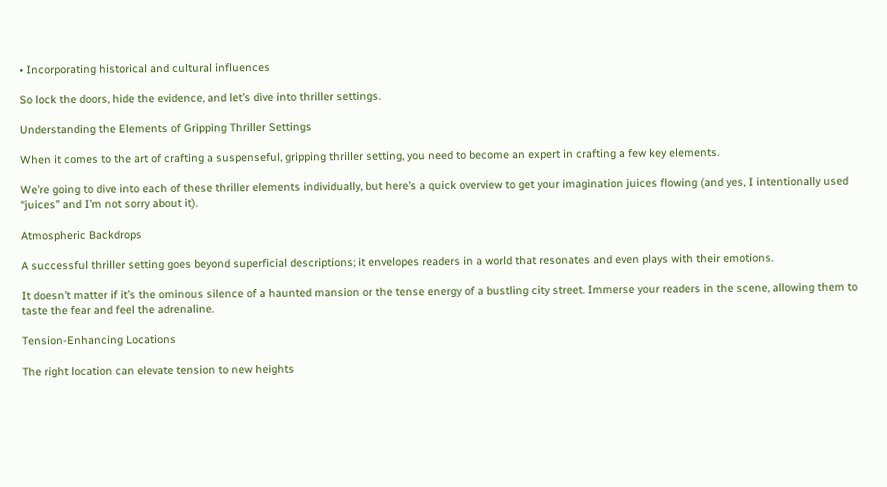• Incorporating historical and cultural influences

So lock the doors, hide the evidence, and let’s dive into thriller settings.

Understanding the Elements of Gripping Thriller Settings

When it comes to the art of crafting a suspenseful, gripping thriller setting, you need to become an expert in crafting a few key elements.

We’re going to dive into each of these thriller elements individually, but here’s a quick overview to get your imagination juices flowing (and yes, I intentionally used “juices” and I’m not sorry about it).

Atmospheric Backdrops

A successful thriller setting goes beyond superficial descriptions; it envelopes readers in a world that resonates and even plays with their emotions.

It doesn’t matter if it’s the ominous silence of a haunted mansion or the tense energy of a bustling city street. Immerse your readers in the scene, allowing them to taste the fear and feel the adrenaline.

Tension-Enhancing Locations

The right location can elevate tension to new heights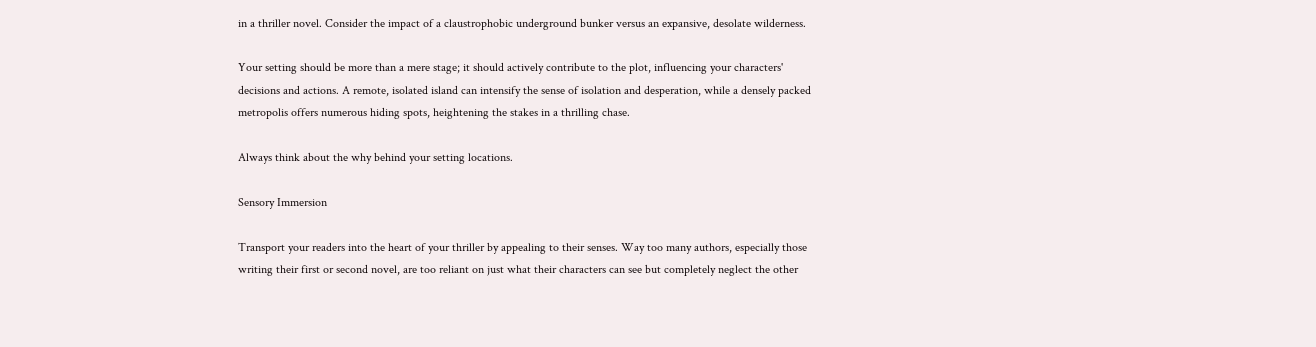in a thriller novel. Consider the impact of a claustrophobic underground bunker versus an expansive, desolate wilderness.

Your setting should be more than a mere stage; it should actively contribute to the plot, influencing your characters' decisions and actions. A remote, isolated island can intensify the sense of isolation and desperation, while a densely packed metropolis offers numerous hiding spots, heightening the stakes in a thrilling chase.

Always think about the why behind your setting locations.

Sensory Immersion

Transport your readers into the heart of your thriller by appealing to their senses. Way too many authors, especially those writing their first or second novel, are too reliant on just what their characters can see but completely neglect the other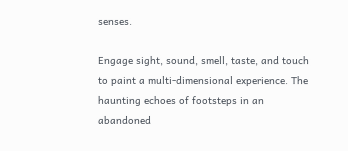senses.

Engage sight, sound, smell, taste, and touch to paint a multi-dimensional experience. The haunting echoes of footsteps in an abandoned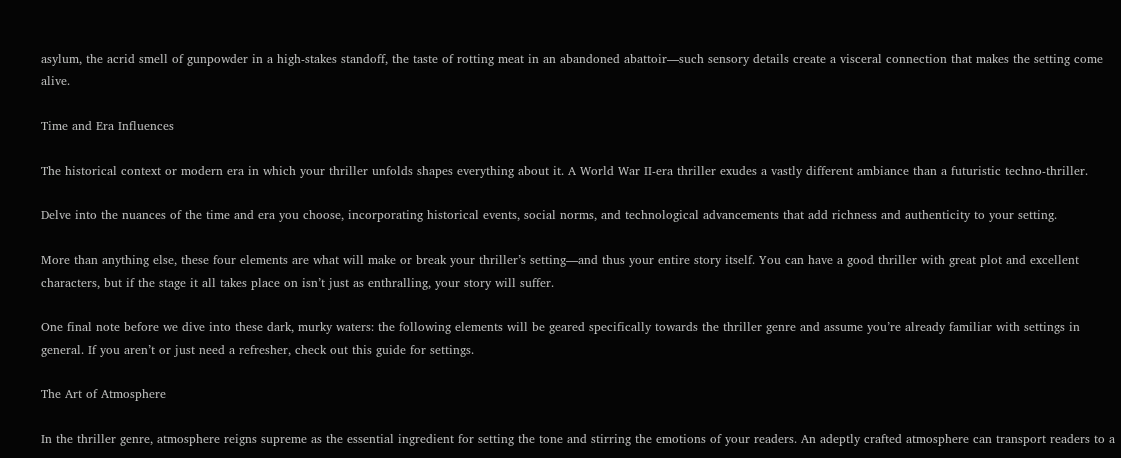asylum, the acrid smell of gunpowder in a high-stakes standoff, the taste of rotting meat in an abandoned abattoir—such sensory details create a visceral connection that makes the setting come alive.

Time and Era Influences

The historical context or modern era in which your thriller unfolds shapes everything about it. A World War II-era thriller exudes a vastly different ambiance than a futuristic techno-thriller.

Delve into the nuances of the time and era you choose, incorporating historical events, social norms, and technological advancements that add richness and authenticity to your setting.

More than anything else, these four elements are what will make or break your thriller’s setting—and thus your entire story itself. You can have a good thriller with great plot and excellent characters, but if the stage it all takes place on isn’t just as enthralling, your story will suffer.

One final note before we dive into these dark, murky waters: the following elements will be geared specifically towards the thriller genre and assume you’re already familiar with settings in general. If you aren’t or just need a refresher, check out this guide for settings.

The Art of Atmosphere

In the thriller genre, atmosphere reigns supreme as the essential ingredient for setting the tone and stirring the emotions of your readers. An adeptly crafted atmosphere can transport readers to a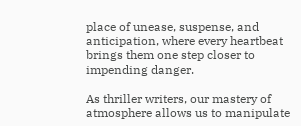place of unease, suspense, and anticipation, where every heartbeat brings them one step closer to impending danger.

As thriller writers, our mastery of atmosphere allows us to manipulate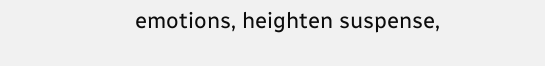emotions, heighten suspense,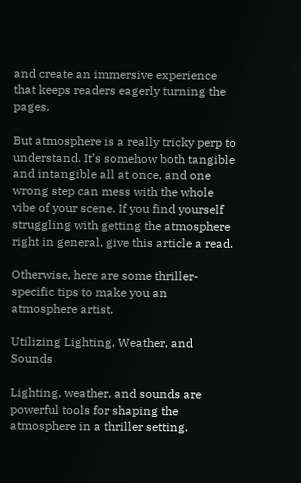and create an immersive experience that keeps readers eagerly turning the pages.

But atmosphere is a really tricky perp to understand. It’s somehow both tangible and intangible all at once, and one wrong step can mess with the whole vibe of your scene. If you find yourself struggling with getting the atmosphere right in general, give this article a read.

Otherwise, here are some thriller-specific tips to make you an atmosphere artist.

Utilizing Lighting, Weather, and Sounds

Lighting, weather, and sounds are powerful tools for shaping the atmosphere in a thriller setting.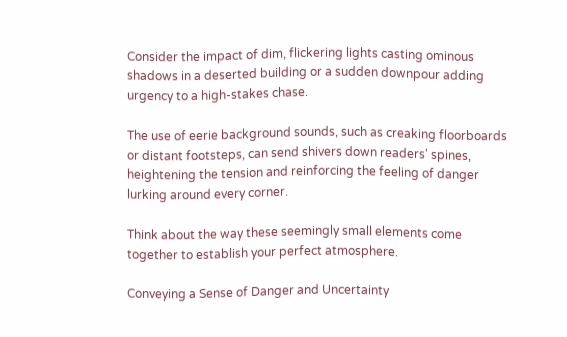Consider the impact of dim, flickering lights casting ominous shadows in a deserted building or a sudden downpour adding urgency to a high-stakes chase.

The use of eerie background sounds, such as creaking floorboards or distant footsteps, can send shivers down readers' spines, heightening the tension and reinforcing the feeling of danger lurking around every corner.

Think about the way these seemingly small elements come together to establish your perfect atmosphere.

Conveying a Sense of Danger and Uncertainty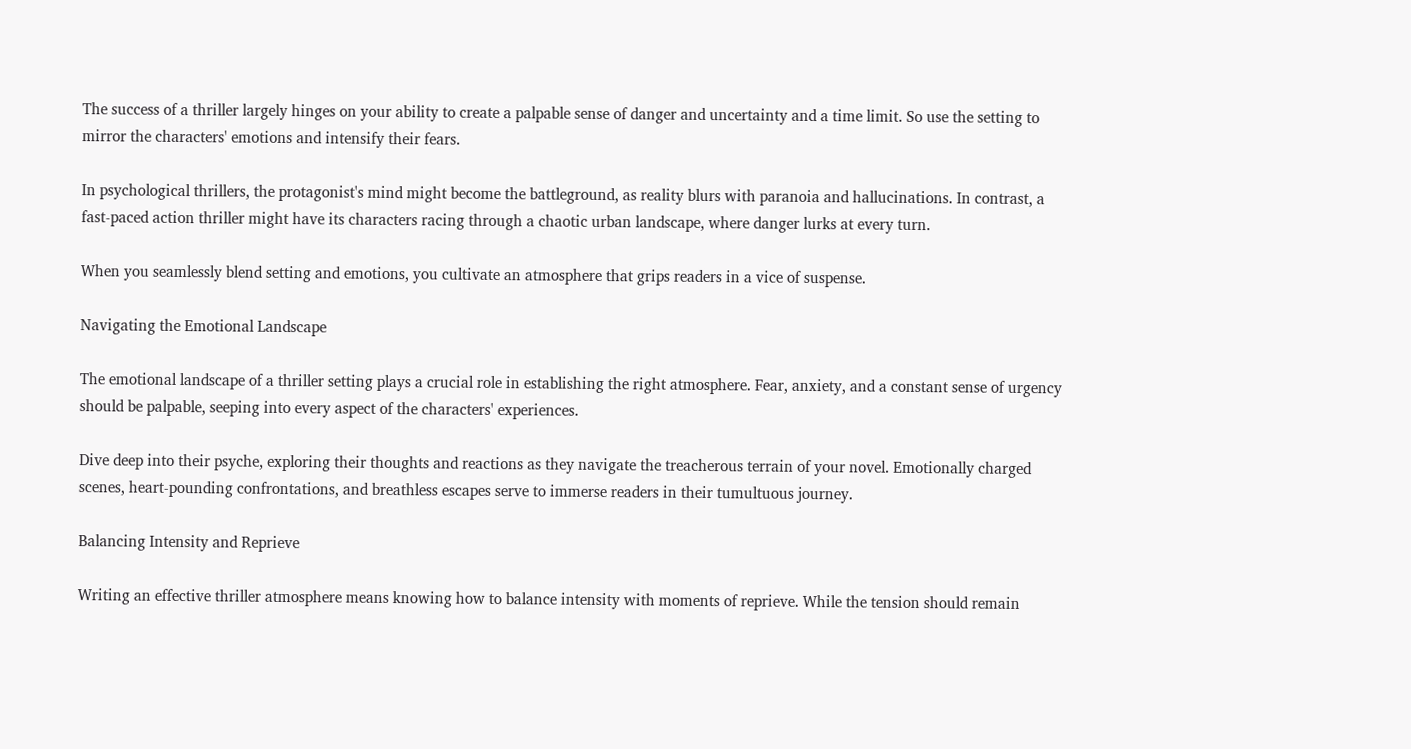The success of a thriller largely hinges on your ability to create a palpable sense of danger and uncertainty and a time limit. So use the setting to mirror the characters' emotions and intensify their fears.

In psychological thrillers, the protagonist's mind might become the battleground, as reality blurs with paranoia and hallucinations. In contrast, a fast-paced action thriller might have its characters racing through a chaotic urban landscape, where danger lurks at every turn.

When you seamlessly blend setting and emotions, you cultivate an atmosphere that grips readers in a vice of suspense.

Navigating the Emotional Landscape

The emotional landscape of a thriller setting plays a crucial role in establishing the right atmosphere. Fear, anxiety, and a constant sense of urgency should be palpable, seeping into every aspect of the characters' experiences.

Dive deep into their psyche, exploring their thoughts and reactions as they navigate the treacherous terrain of your novel. Emotionally charged scenes, heart-pounding confrontations, and breathless escapes serve to immerse readers in their tumultuous journey.

Balancing Intensity and Reprieve

Writing an effective thriller atmosphere means knowing how to balance intensity with moments of reprieve. While the tension should remain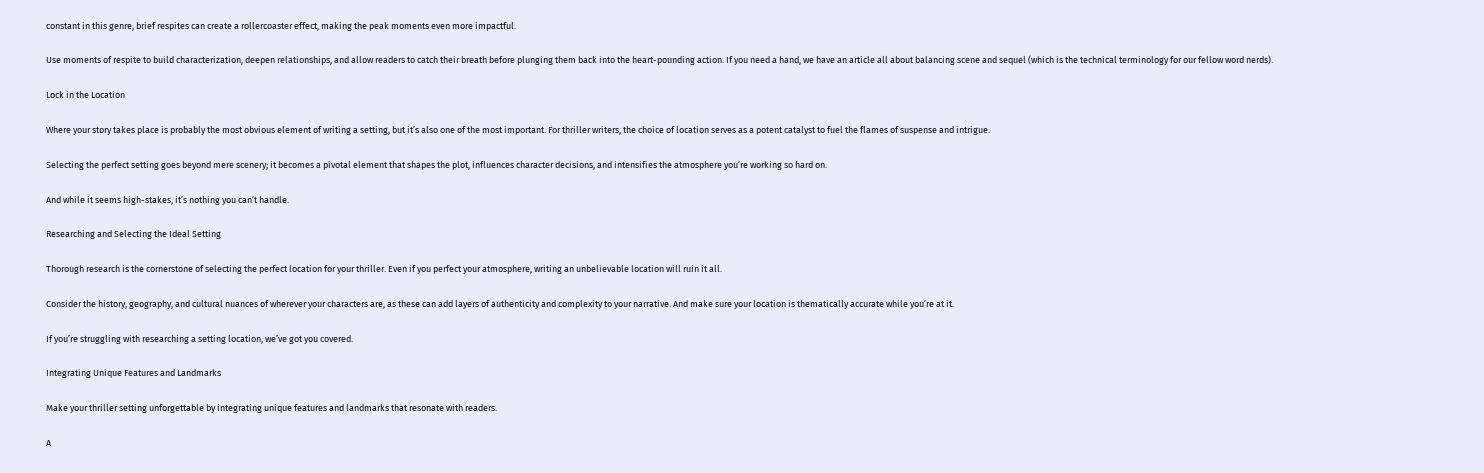constant in this genre, brief respites can create a rollercoaster effect, making the peak moments even more impactful.

Use moments of respite to build characterization, deepen relationships, and allow readers to catch their breath before plunging them back into the heart-pounding action. If you need a hand, we have an article all about balancing scene and sequel (which is the technical terminology for our fellow word nerds).

Lock in the Location

Where your story takes place is probably the most obvious element of writing a setting, but it’s also one of the most important. For thriller writers, the choice of location serves as a potent catalyst to fuel the flames of suspense and intrigue.

Selecting the perfect setting goes beyond mere scenery; it becomes a pivotal element that shapes the plot, influences character decisions, and intensifies the atmosphere you’re working so hard on.

And while it seems high-stakes, it’s nothing you can’t handle.

Researching and Selecting the Ideal Setting

Thorough research is the cornerstone of selecting the perfect location for your thriller. Even if you perfect your atmosphere, writing an unbelievable location will ruin it all.

Consider the history, geography, and cultural nuances of wherever your characters are, as these can add layers of authenticity and complexity to your narrative. And make sure your location is thematically accurate while you’re at it.

If you’re struggling with researching a setting location, we’ve got you covered.

Integrating Unique Features and Landmarks

Make your thriller setting unforgettable by integrating unique features and landmarks that resonate with readers.

A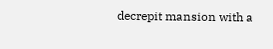decrepit mansion with a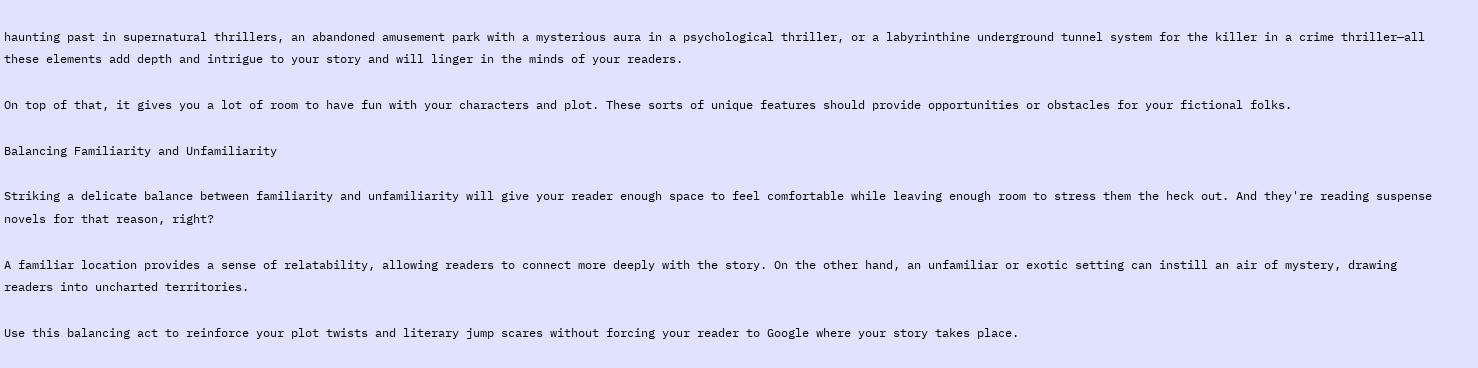haunting past in supernatural thrillers, an abandoned amusement park with a mysterious aura in a psychological thriller, or a labyrinthine underground tunnel system for the killer in a crime thriller—all these elements add depth and intrigue to your story and will linger in the minds of your readers.

On top of that, it gives you a lot of room to have fun with your characters and plot. These sorts of unique features should provide opportunities or obstacles for your fictional folks.

Balancing Familiarity and Unfamiliarity

Striking a delicate balance between familiarity and unfamiliarity will give your reader enough space to feel comfortable while leaving enough room to stress them the heck out. And they're reading suspense novels for that reason, right?

A familiar location provides a sense of relatability, allowing readers to connect more deeply with the story. On the other hand, an unfamiliar or exotic setting can instill an air of mystery, drawing readers into uncharted territories.

Use this balancing act to reinforce your plot twists and literary jump scares without forcing your reader to Google where your story takes place.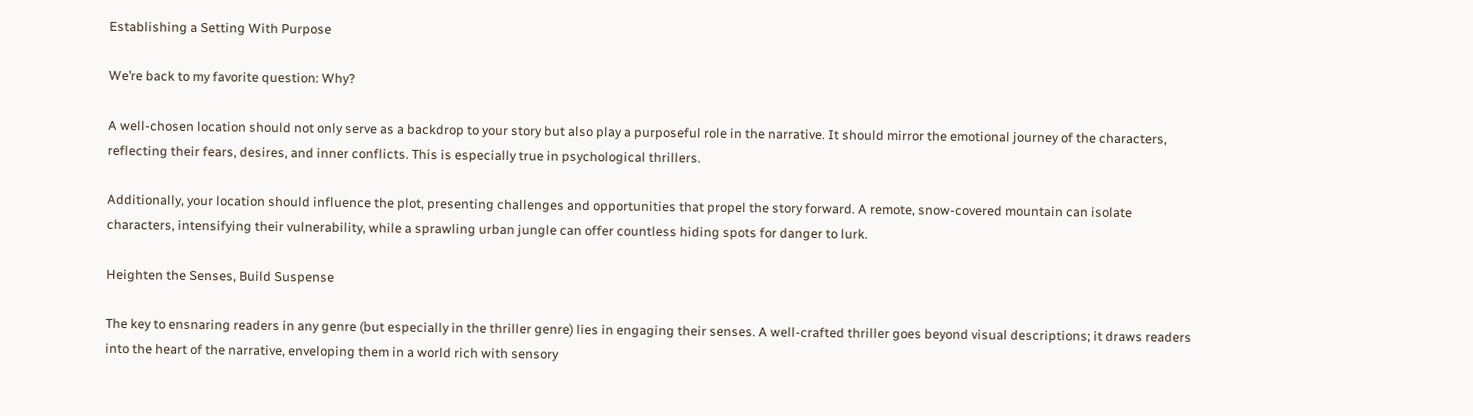Establishing a Setting With Purpose

We’re back to my favorite question: Why?

A well-chosen location should not only serve as a backdrop to your story but also play a purposeful role in the narrative. It should mirror the emotional journey of the characters, reflecting their fears, desires, and inner conflicts. This is especially true in psychological thrillers.

Additionally, your location should influence the plot, presenting challenges and opportunities that propel the story forward. A remote, snow-covered mountain can isolate characters, intensifying their vulnerability, while a sprawling urban jungle can offer countless hiding spots for danger to lurk.

Heighten the Senses, Build Suspense

The key to ensnaring readers in any genre (but especially in the thriller genre) lies in engaging their senses. A well-crafted thriller goes beyond visual descriptions; it draws readers into the heart of the narrative, enveloping them in a world rich with sensory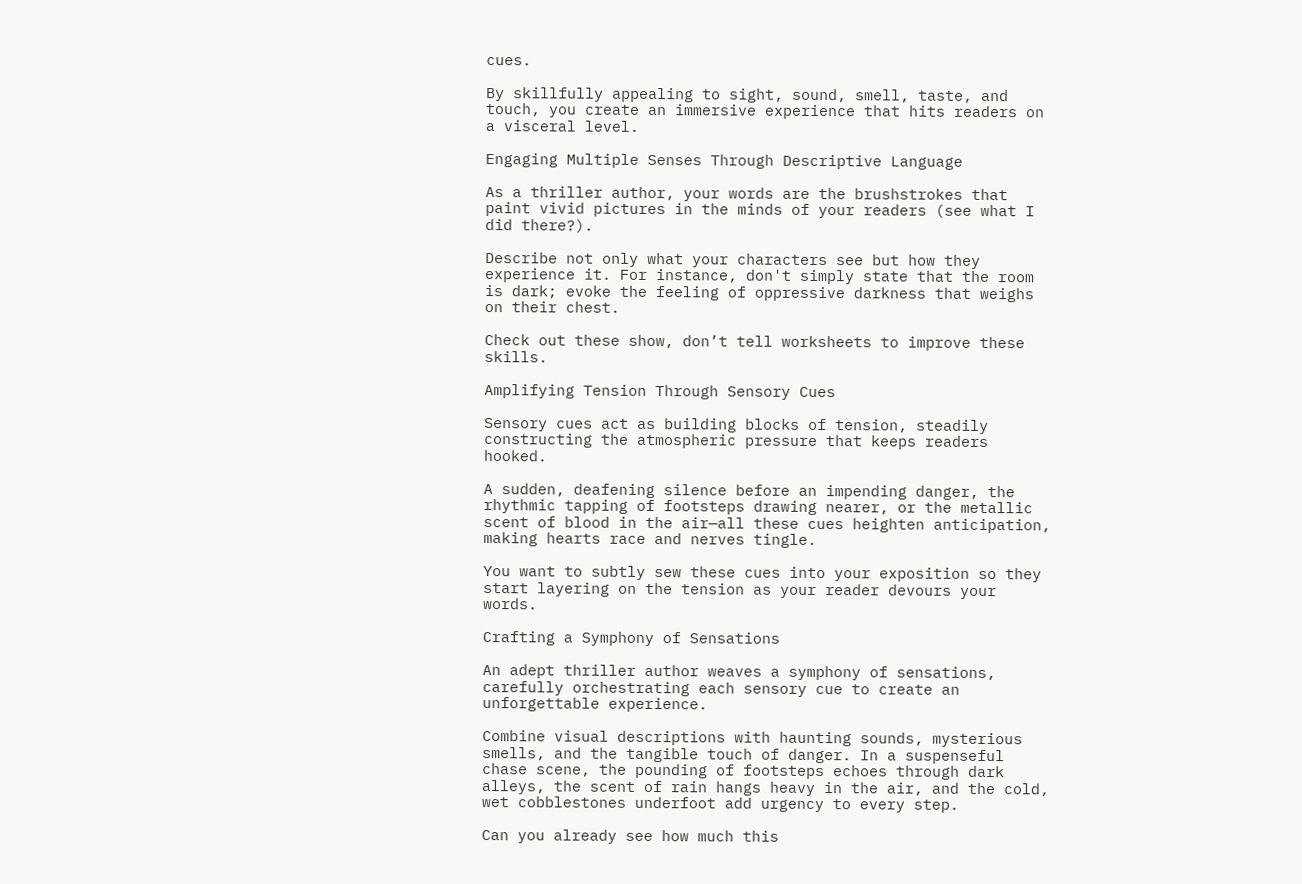cues.

By skillfully appealing to sight, sound, smell, taste, and touch, you create an immersive experience that hits readers on a visceral level.

Engaging Multiple Senses Through Descriptive Language

As a thriller author, your words are the brushstrokes that paint vivid pictures in the minds of your readers (see what I did there?).

Describe not only what your characters see but how they experience it. For instance, don't simply state that the room is dark; evoke the feeling of oppressive darkness that weighs on their chest.

Check out these show, don’t tell worksheets to improve these skills.

Amplifying Tension Through Sensory Cues

Sensory cues act as building blocks of tension, steadily constructing the atmospheric pressure that keeps readers hooked.

A sudden, deafening silence before an impending danger, the rhythmic tapping of footsteps drawing nearer, or the metallic scent of blood in the air—all these cues heighten anticipation, making hearts race and nerves tingle.

You want to subtly sew these cues into your exposition so they start layering on the tension as your reader devours your words.

Crafting a Symphony of Sensations

An adept thriller author weaves a symphony of sensations, carefully orchestrating each sensory cue to create an unforgettable experience.

Combine visual descriptions with haunting sounds, mysterious smells, and the tangible touch of danger. In a suspenseful chase scene, the pounding of footsteps echoes through dark alleys, the scent of rain hangs heavy in the air, and the cold, wet cobblestones underfoot add urgency to every step.

Can you already see how much this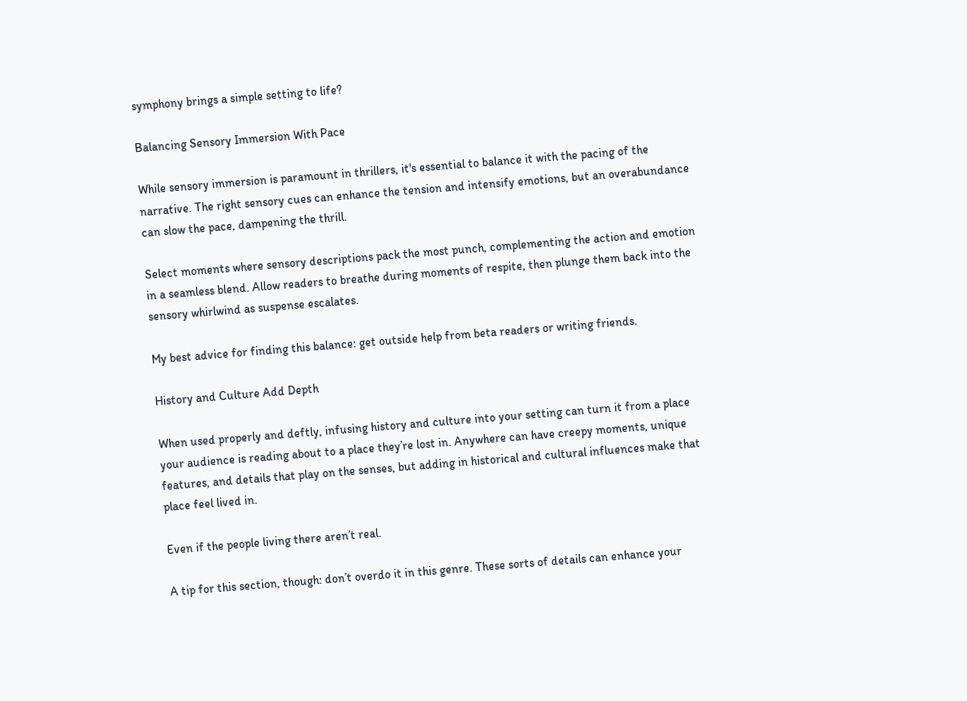symphony brings a simple setting to life?

Balancing Sensory Immersion With Pace

While sensory immersion is paramount in thrillers, it's essential to balance it with the pacing of the narrative. The right sensory cues can enhance the tension and intensify emotions, but an overabundance can slow the pace, dampening the thrill.

Select moments where sensory descriptions pack the most punch, complementing the action and emotion in a seamless blend. Allow readers to breathe during moments of respite, then plunge them back into the sensory whirlwind as suspense escalates.

My best advice for finding this balance: get outside help from beta readers or writing friends.

History and Culture Add Depth

When used properly and deftly, infusing history and culture into your setting can turn it from a place your audience is reading about to a place they’re lost in. Anywhere can have creepy moments, unique features, and details that play on the senses, but adding in historical and cultural influences make that place feel lived in.

Even if the people living there aren’t real.

A tip for this section, though: don’t overdo it in this genre. These sorts of details can enhance your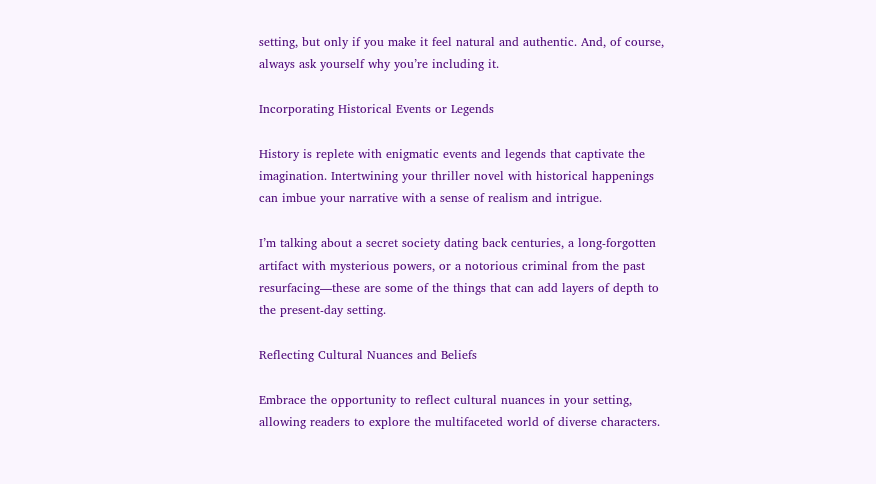setting, but only if you make it feel natural and authentic. And, of course, always ask yourself why you’re including it.

Incorporating Historical Events or Legends

History is replete with enigmatic events and legends that captivate the imagination. Intertwining your thriller novel with historical happenings can imbue your narrative with a sense of realism and intrigue.

I’m talking about a secret society dating back centuries, a long-forgotten artifact with mysterious powers, or a notorious criminal from the past resurfacing—these are some of the things that can add layers of depth to the present-day setting.

Reflecting Cultural Nuances and Beliefs

Embrace the opportunity to reflect cultural nuances in your setting, allowing readers to explore the multifaceted world of diverse characters.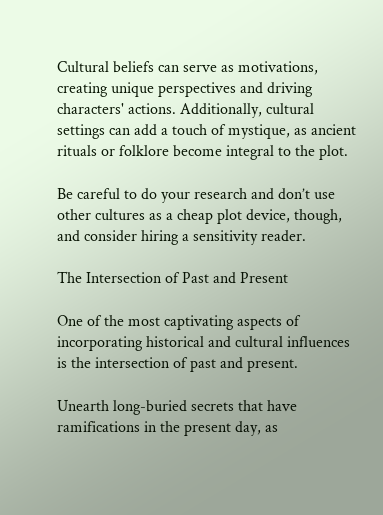Cultural beliefs can serve as motivations, creating unique perspectives and driving characters' actions. Additionally, cultural settings can add a touch of mystique, as ancient rituals or folklore become integral to the plot.

Be careful to do your research and don’t use other cultures as a cheap plot device, though, and consider hiring a sensitivity reader.

The Intersection of Past and Present

One of the most captivating aspects of incorporating historical and cultural influences is the intersection of past and present.

Unearth long-buried secrets that have ramifications in the present day, as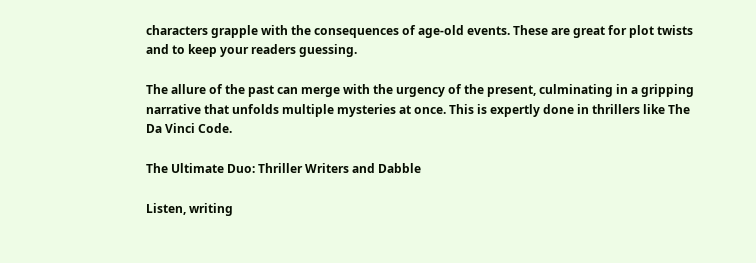characters grapple with the consequences of age-old events. These are great for plot twists and to keep your readers guessing.

The allure of the past can merge with the urgency of the present, culminating in a gripping narrative that unfolds multiple mysteries at once. This is expertly done in thrillers like The Da Vinci Code.

The Ultimate Duo: Thriller Writers and Dabble

Listen, writing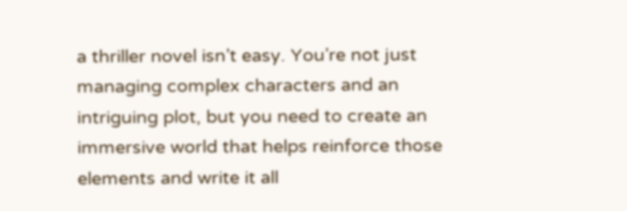a thriller novel isn’t easy. You’re not just managing complex characters and an intriguing plot, but you need to create an immersive world that helps reinforce those elements and write it all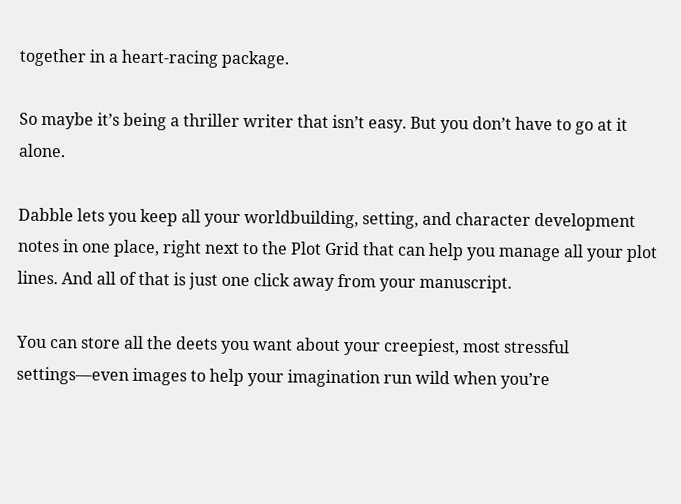together in a heart-racing package.

So maybe it’s being a thriller writer that isn’t easy. But you don’t have to go at it alone.

Dabble lets you keep all your worldbuilding, setting, and character development notes in one place, right next to the Plot Grid that can help you manage all your plot lines. And all of that is just one click away from your manuscript.

You can store all the deets you want about your creepiest, most stressful settings—even images to help your imagination run wild when you’re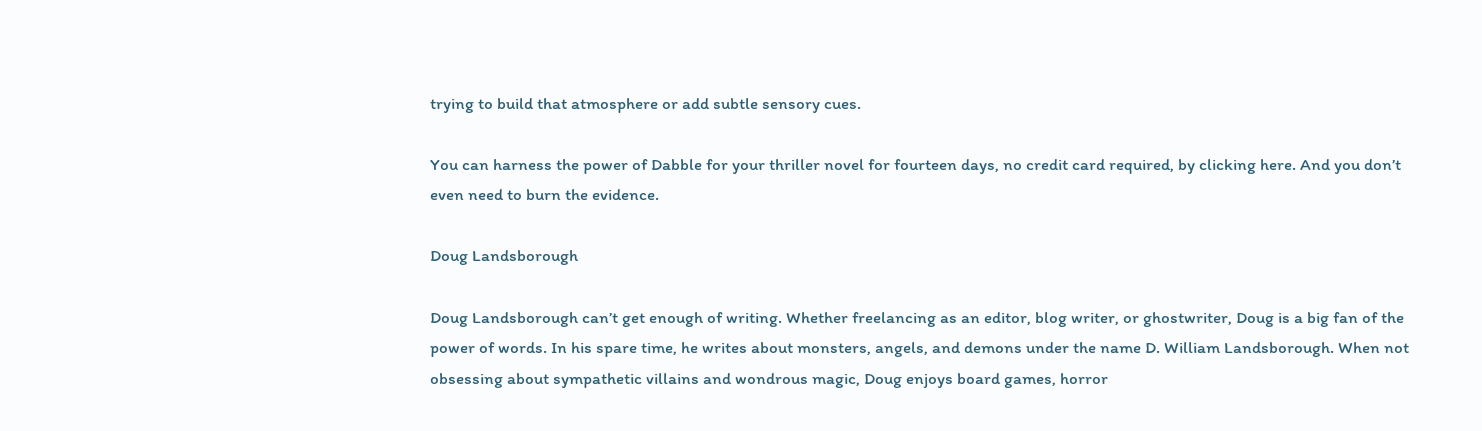trying to build that atmosphere or add subtle sensory cues.

You can harness the power of Dabble for your thriller novel for fourteen days, no credit card required, by clicking here. And you don’t even need to burn the evidence.

Doug Landsborough

Doug Landsborough can’t get enough of writing. Whether freelancing as an editor, blog writer, or ghostwriter, Doug is a big fan of the power of words. In his spare time, he writes about monsters, angels, and demons under the name D. William Landsborough. When not obsessing about sympathetic villains and wondrous magic, Doug enjoys board games, horror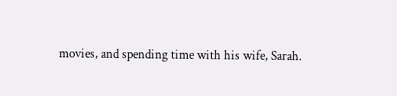movies, and spending time with his wife, Sarah.